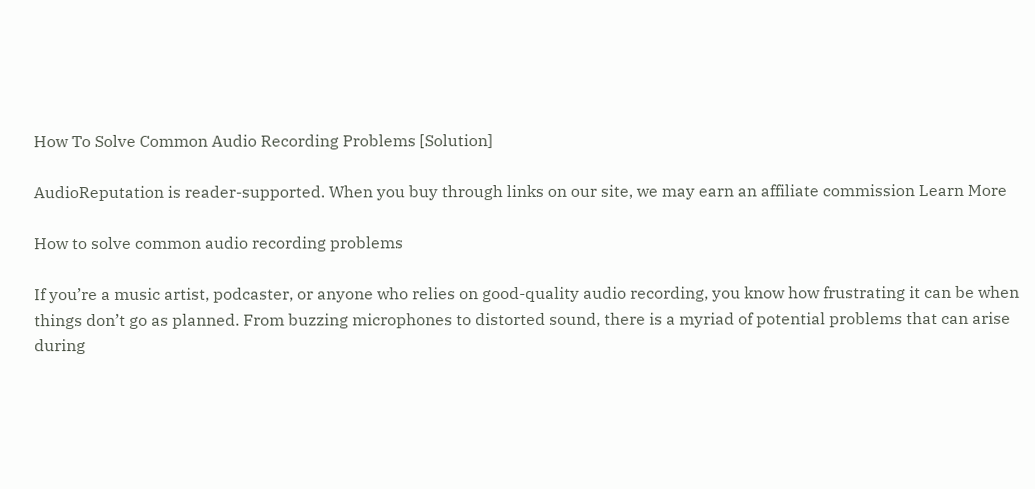How To Solve Common Audio Recording Problems [Solution]

AudioReputation is reader-supported. When you buy through links on our site, we may earn an affiliate commission Learn More

How to solve common audio recording problems

If you’re a music artist, podcaster, or anyone who relies on good-quality audio recording, you know how frustrating it can be when things don’t go as planned. From buzzing microphones to distorted sound, there is a myriad of potential problems that can arise during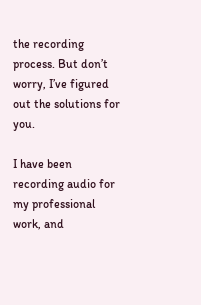the recording process. But don’t worry, I’ve figured out the solutions for you.

I have been recording audio for my professional work, and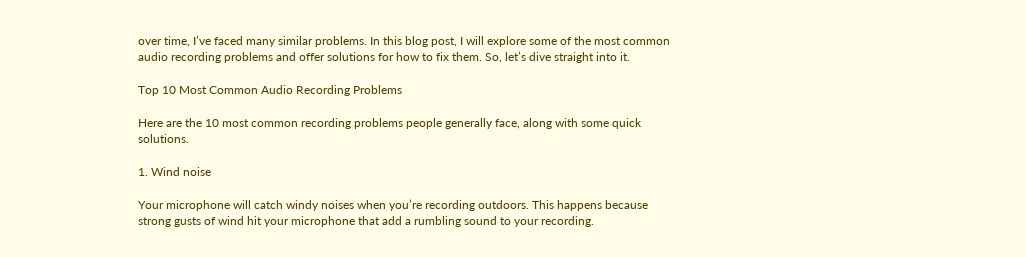over time, I’ve faced many similar problems. In this blog post, I will explore some of the most common audio recording problems and offer solutions for how to fix them. So, let’s dive straight into it.

Top 10 Most Common Audio Recording Problems

Here are the 10 most common recording problems people generally face, along with some quick solutions.

1. Wind noise

Your microphone will catch windy noises when you’re recording outdoors. This happens because strong gusts of wind hit your microphone that add a rumbling sound to your recording.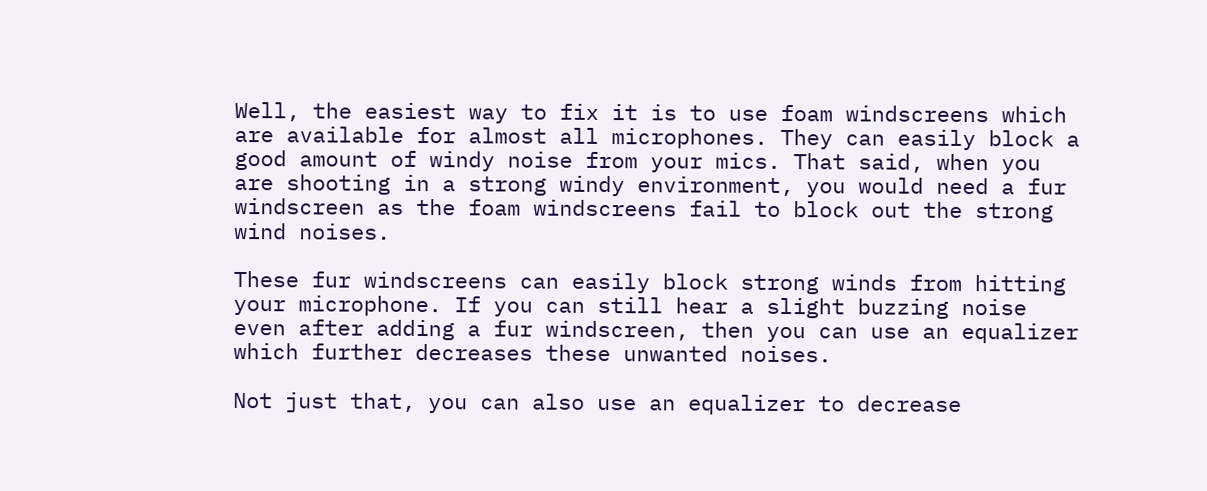Well, the easiest way to fix it is to use foam windscreens which are available for almost all microphones. They can easily block a good amount of windy noise from your mics. That said, when you are shooting in a strong windy environment, you would need a fur windscreen as the foam windscreens fail to block out the strong wind noises.

These fur windscreens can easily block strong winds from hitting your microphone. If you can still hear a slight buzzing noise even after adding a fur windscreen, then you can use an equalizer which further decreases these unwanted noises.

Not just that, you can also use an equalizer to decrease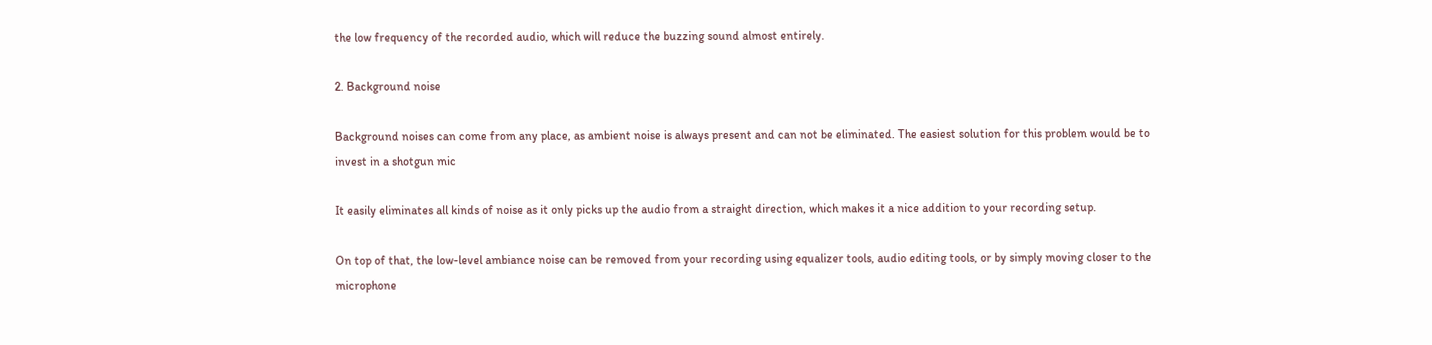the low frequency of the recorded audio, which will reduce the buzzing sound almost entirely.

2. Background noise

Background noises can come from any place, as ambient noise is always present and can not be eliminated. The easiest solution for this problem would be to invest in a shotgun mic

It easily eliminates all kinds of noise as it only picks up the audio from a straight direction, which makes it a nice addition to your recording setup.

On top of that, the low-level ambiance noise can be removed from your recording using equalizer tools, audio editing tools, or by simply moving closer to the microphone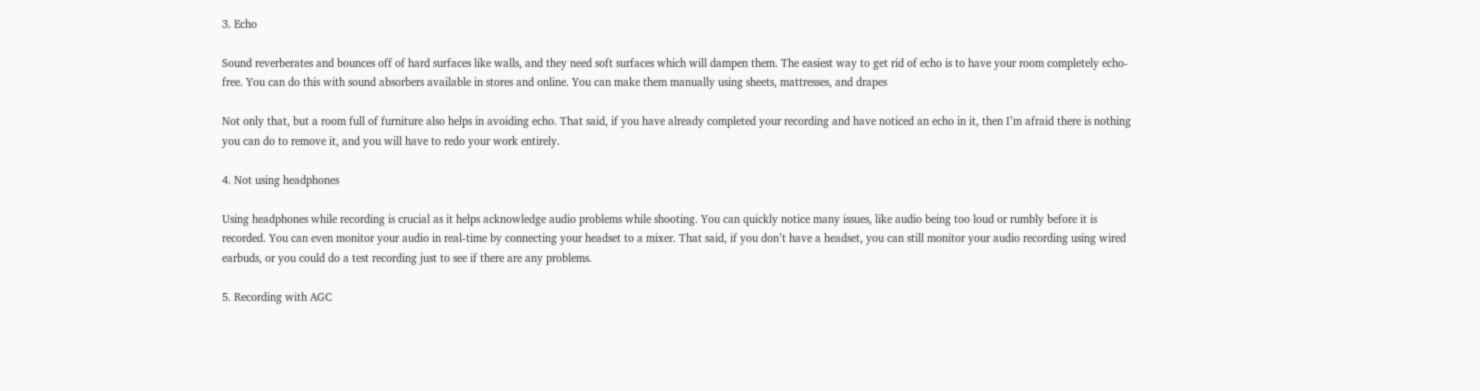3. Echo

Sound reverberates and bounces off of hard surfaces like walls, and they need soft surfaces which will dampen them. The easiest way to get rid of echo is to have your room completely echo-free. You can do this with sound absorbers available in stores and online. You can make them manually using sheets, mattresses, and drapes

Not only that, but a room full of furniture also helps in avoiding echo. That said, if you have already completed your recording and have noticed an echo in it, then I’m afraid there is nothing you can do to remove it, and you will have to redo your work entirely.

4. Not using headphones

Using headphones while recording is crucial as it helps acknowledge audio problems while shooting. You can quickly notice many issues, like audio being too loud or rumbly before it is recorded. You can even monitor your audio in real-time by connecting your headset to a mixer. That said, if you don’t have a headset, you can still monitor your audio recording using wired earbuds, or you could do a test recording just to see if there are any problems.

5. Recording with AGC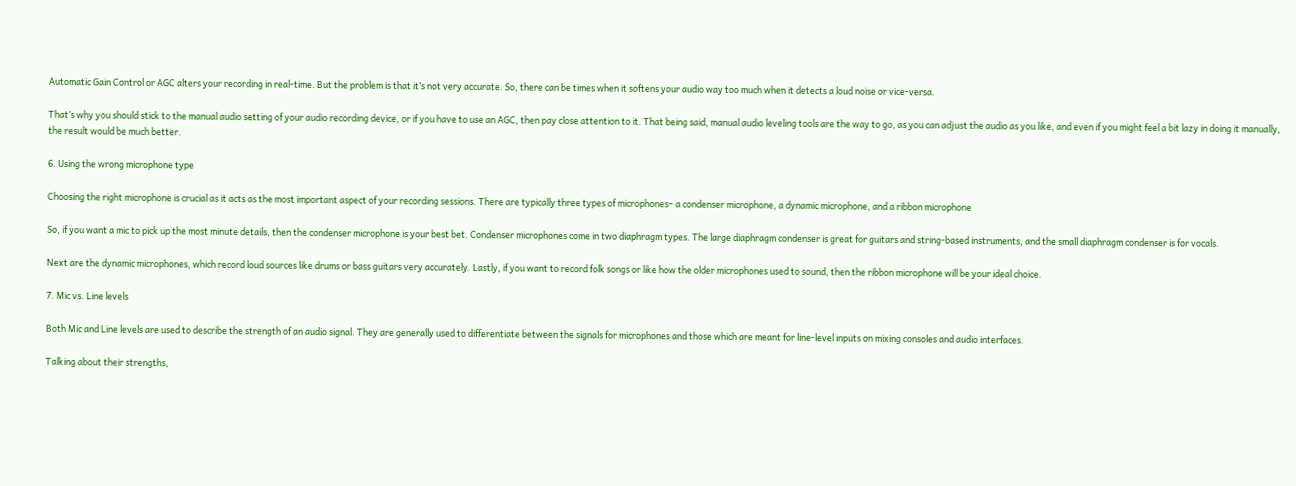Automatic Gain Control or AGC alters your recording in real-time. But the problem is that it’s not very accurate. So, there can be times when it softens your audio way too much when it detects a loud noise or vice-versa.

That’s why you should stick to the manual audio setting of your audio recording device, or if you have to use an AGC, then pay close attention to it. That being said, manual audio leveling tools are the way to go, as you can adjust the audio as you like, and even if you might feel a bit lazy in doing it manually, the result would be much better.

6. Using the wrong microphone type

Choosing the right microphone is crucial as it acts as the most important aspect of your recording sessions. There are typically three types of microphones– a condenser microphone, a dynamic microphone, and a ribbon microphone

So, if you want a mic to pick up the most minute details, then the condenser microphone is your best bet. Condenser microphones come in two diaphragm types. The large diaphragm condenser is great for guitars and string-based instruments, and the small diaphragm condenser is for vocals.

Next are the dynamic microphones, which record loud sources like drums or bass guitars very accurately. Lastly, if you want to record folk songs or like how the older microphones used to sound, then the ribbon microphone will be your ideal choice.

7. Mic vs. Line levels

Both Mic and Line levels are used to describe the strength of an audio signal. They are generally used to differentiate between the signals for microphones and those which are meant for line-level inputs on mixing consoles and audio interfaces.

Talking about their strengths,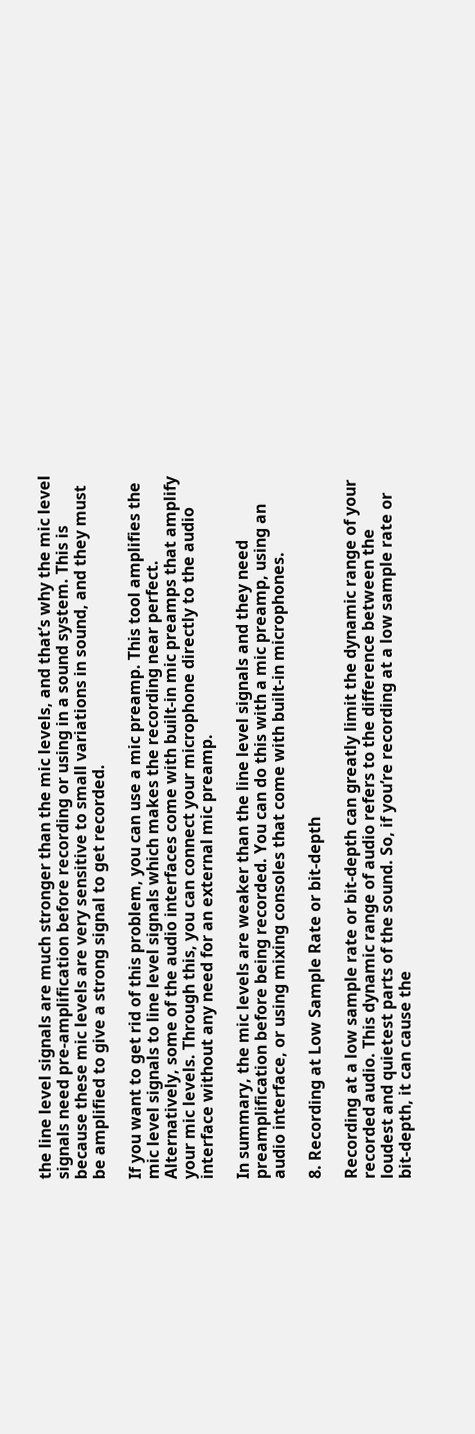the line level signals are much stronger than the mic levels, and that’s why the mic level signals need pre-amplification before recording or using in a sound system. This is because these mic levels are very sensitive to small variations in sound, and they must be amplified to give a strong signal to get recorded.

If you want to get rid of this problem, you can use a mic preamp. This tool amplifies the mic level signals to line level signals which makes the recording near perfect. Alternatively, some of the audio interfaces come with built-in mic preamps that amplify your mic levels. Through this, you can connect your microphone directly to the audio interface without any need for an external mic preamp.

In summary, the mic levels are weaker than the line level signals and they need preamplification before being recorded. You can do this with a mic preamp, using an audio interface, or using mixing consoles that come with built-in microphones.

8. Recording at Low Sample Rate or bit-depth

Recording at a low sample rate or bit-depth can greatly limit the dynamic range of your recorded audio. This dynamic range of audio refers to the difference between the loudest and quietest parts of the sound. So, if you’re recording at a low sample rate or bit-depth, it can cause the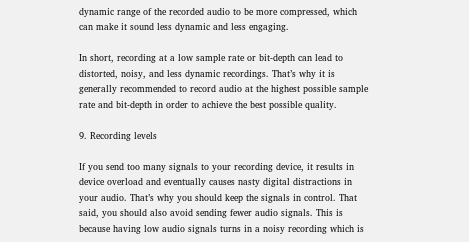dynamic range of the recorded audio to be more compressed, which can make it sound less dynamic and less engaging.

In short, recording at a low sample rate or bit-depth can lead to distorted, noisy, and less dynamic recordings. That’s why it is generally recommended to record audio at the highest possible sample rate and bit-depth in order to achieve the best possible quality.

9. Recording levels

If you send too many signals to your recording device, it results in device overload and eventually causes nasty digital distractions in your audio. That’s why you should keep the signals in control. That said, you should also avoid sending fewer audio signals. This is because having low audio signals turns in a noisy recording which is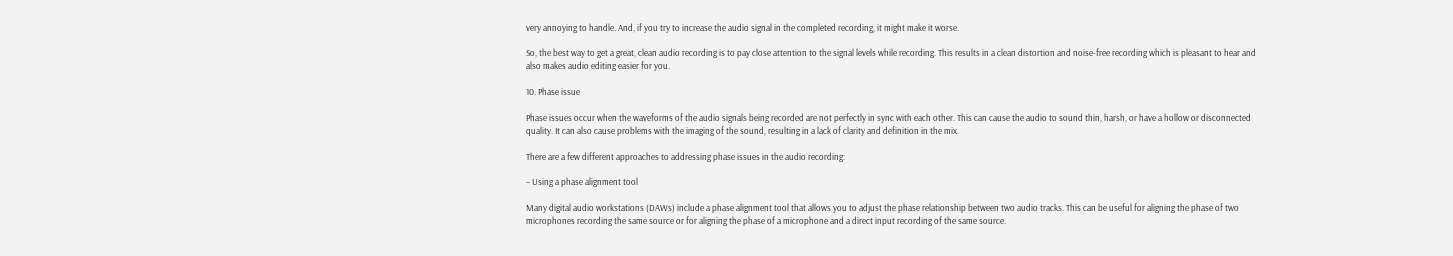very annoying to handle. And, if you try to increase the audio signal in the completed recording, it might make it worse.

So, the best way to get a great, clean audio recording is to pay close attention to the signal levels while recording. This results in a clean distortion and noise-free recording which is pleasant to hear and also makes audio editing easier for you.

10. Phase issue

Phase issues occur when the waveforms of the audio signals being recorded are not perfectly in sync with each other. This can cause the audio to sound thin, harsh, or have a hollow or disconnected quality. It can also cause problems with the imaging of the sound, resulting in a lack of clarity and definition in the mix.

There are a few different approaches to addressing phase issues in the audio recording:

– Using a phase alignment tool

Many digital audio workstations (DAWs) include a phase alignment tool that allows you to adjust the phase relationship between two audio tracks. This can be useful for aligning the phase of two microphones recording the same source or for aligning the phase of a microphone and a direct input recording of the same source.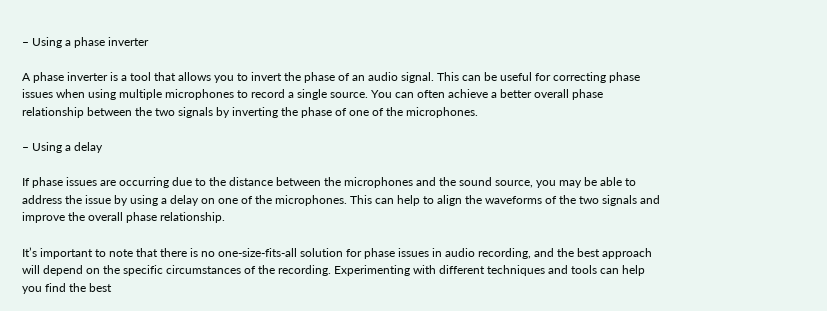– Using a phase inverter

A phase inverter is a tool that allows you to invert the phase of an audio signal. This can be useful for correcting phase issues when using multiple microphones to record a single source. You can often achieve a better overall phase relationship between the two signals by inverting the phase of one of the microphones.

– Using a delay

If phase issues are occurring due to the distance between the microphones and the sound source, you may be able to address the issue by using a delay on one of the microphones. This can help to align the waveforms of the two signals and improve the overall phase relationship.

It’s important to note that there is no one-size-fits-all solution for phase issues in audio recording, and the best approach will depend on the specific circumstances of the recording. Experimenting with different techniques and tools can help you find the best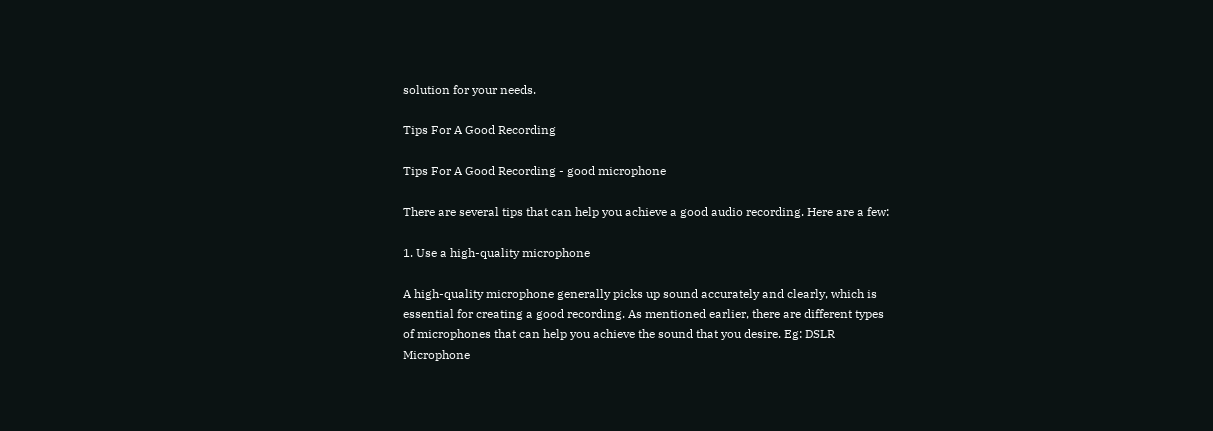solution for your needs.

Tips For A Good Recording

Tips For A Good Recording - good microphone

There are several tips that can help you achieve a good audio recording. Here are a few:

1. Use a high-quality microphone

A high-quality microphone generally picks up sound accurately and clearly, which is essential for creating a good recording. As mentioned earlier, there are different types of microphones that can help you achieve the sound that you desire. Eg: DSLR Microphone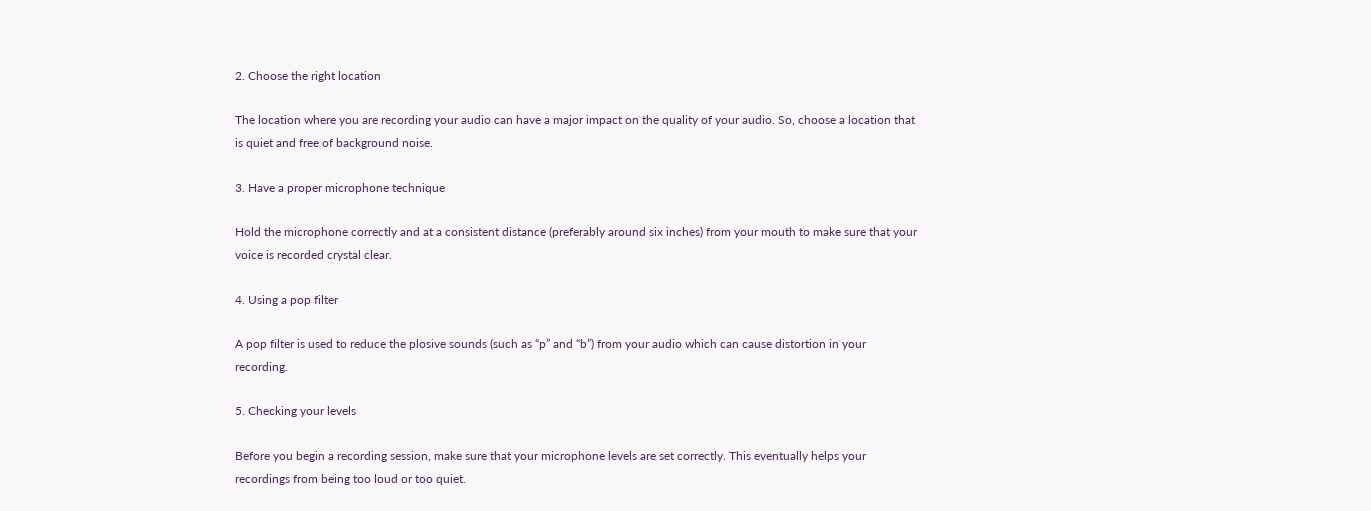2. Choose the right location

The location where you are recording your audio can have a major impact on the quality of your audio. So, choose a location that is quiet and free of background noise.

3. Have a proper microphone technique

Hold the microphone correctly and at a consistent distance (preferably around six inches) from your mouth to make sure that your voice is recorded crystal clear.

4. Using a pop filter

A pop filter is used to reduce the plosive sounds (such as “p” and “b”) from your audio which can cause distortion in your recording.

5. Checking your levels

Before you begin a recording session, make sure that your microphone levels are set correctly. This eventually helps your recordings from being too loud or too quiet.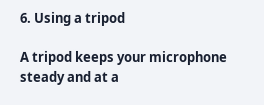6. Using a tripod

A tripod keeps your microphone steady and at a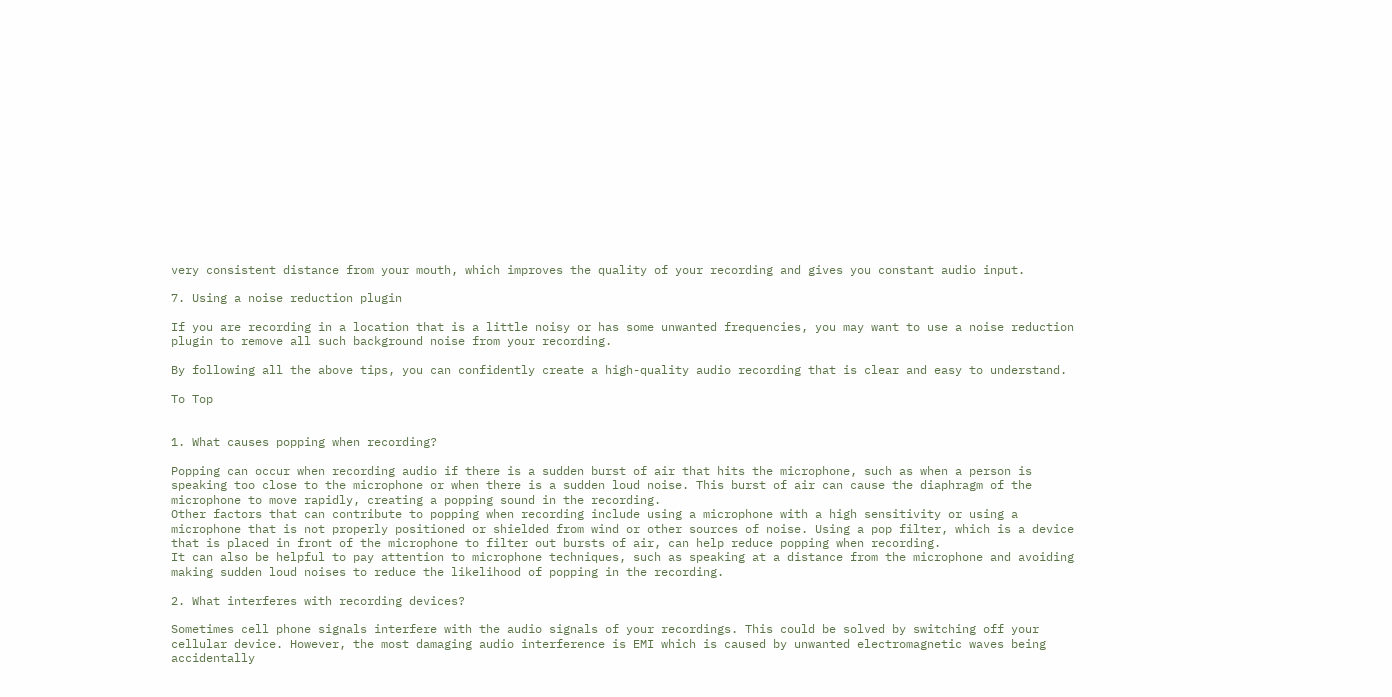very consistent distance from your mouth, which improves the quality of your recording and gives you constant audio input.

7. Using a noise reduction plugin

If you are recording in a location that is a little noisy or has some unwanted frequencies, you may want to use a noise reduction plugin to remove all such background noise from your recording.

By following all the above tips, you can confidently create a high-quality audio recording that is clear and easy to understand.

To Top


1. What causes popping when recording?

Popping can occur when recording audio if there is a sudden burst of air that hits the microphone, such as when a person is speaking too close to the microphone or when there is a sudden loud noise. This burst of air can cause the diaphragm of the microphone to move rapidly, creating a popping sound in the recording.
Other factors that can contribute to popping when recording include using a microphone with a high sensitivity or using a microphone that is not properly positioned or shielded from wind or other sources of noise. Using a pop filter, which is a device that is placed in front of the microphone to filter out bursts of air, can help reduce popping when recording.
It can also be helpful to pay attention to microphone techniques, such as speaking at a distance from the microphone and avoiding making sudden loud noises to reduce the likelihood of popping in the recording.

2. What interferes with recording devices?

Sometimes cell phone signals interfere with the audio signals of your recordings. This could be solved by switching off your cellular device. However, the most damaging audio interference is EMI which is caused by unwanted electromagnetic waves being accidentally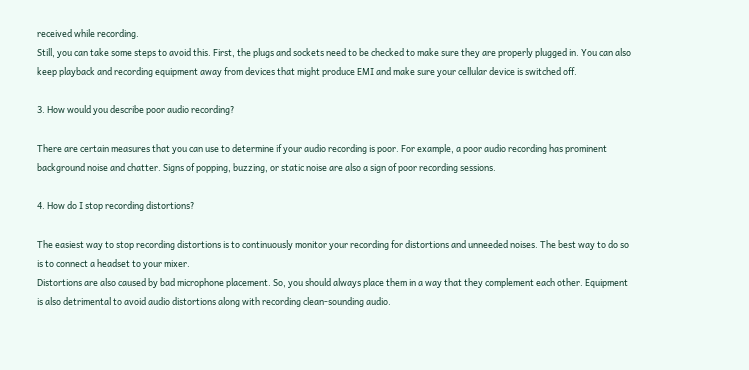received while recording.
Still, you can take some steps to avoid this. First, the plugs and sockets need to be checked to make sure they are properly plugged in. You can also keep playback and recording equipment away from devices that might produce EMI and make sure your cellular device is switched off.

3. How would you describe poor audio recording?

There are certain measures that you can use to determine if your audio recording is poor. For example, a poor audio recording has prominent background noise and chatter. Signs of popping, buzzing, or static noise are also a sign of poor recording sessions.

4. How do I stop recording distortions?

The easiest way to stop recording distortions is to continuously monitor your recording for distortions and unneeded noises. The best way to do so is to connect a headset to your mixer.
Distortions are also caused by bad microphone placement. So, you should always place them in a way that they complement each other. Equipment is also detrimental to avoid audio distortions along with recording clean-sounding audio.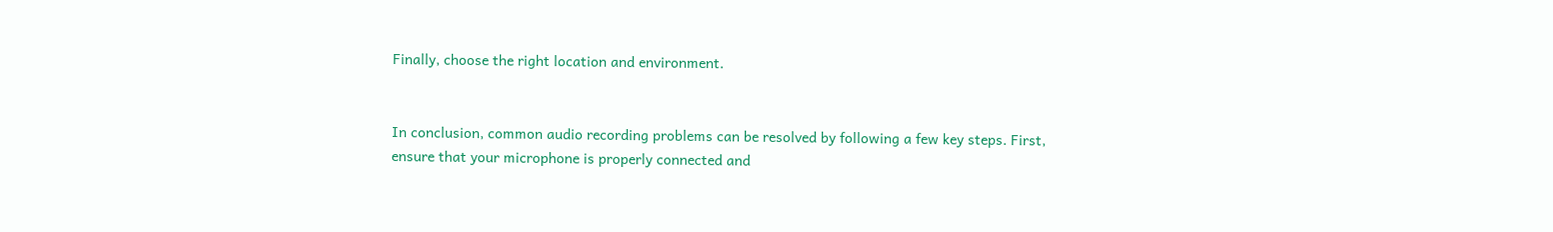Finally, choose the right location and environment.


In conclusion, common audio recording problems can be resolved by following a few key steps. First, ensure that your microphone is properly connected and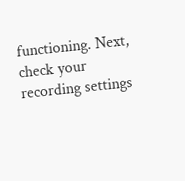functioning. Next, check your recording settings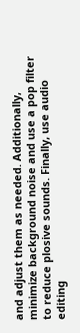and adjust them as needed. Additionally, minimize background noise and use a pop filter to reduce plosive sounds. Finally, use audio editing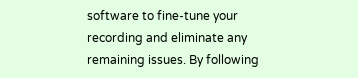software to fine-tune your recording and eliminate any remaining issues. By following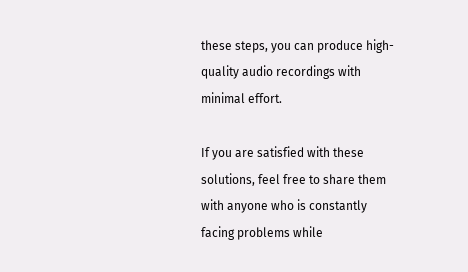these steps, you can produce high-quality audio recordings with minimal effort.

If you are satisfied with these solutions, feel free to share them with anyone who is constantly facing problems while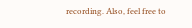recording. Also, feel free to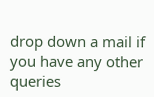drop down a mail if you have any other queries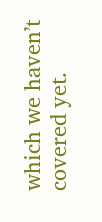which we haven’t covered yet.